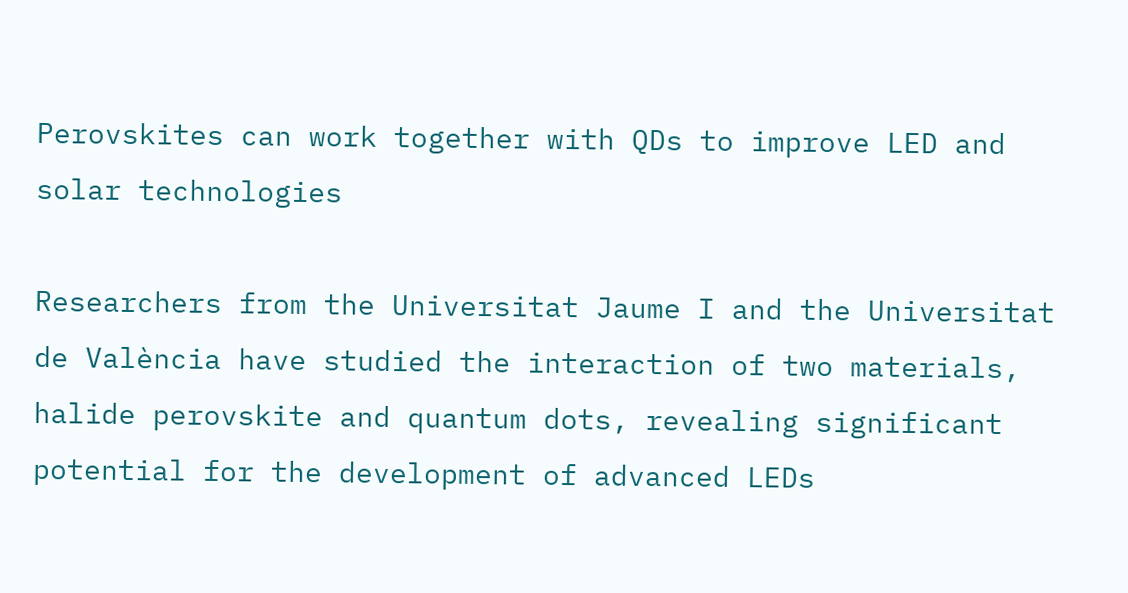Perovskites can work together with QDs to improve LED and solar technologies

Researchers from the Universitat Jaume I and the Universitat de València have studied the interaction of two materials, halide perovskite and quantum dots, revealing significant potential for the development of advanced LEDs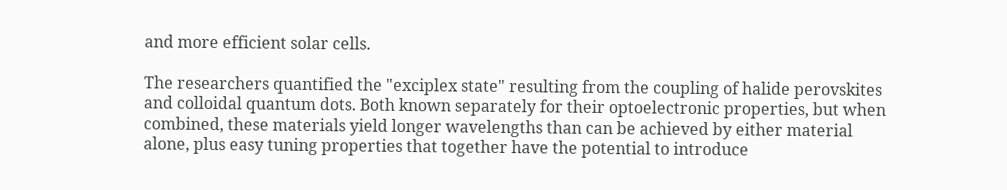and more efficient solar cells.

The researchers quantified the "exciplex state" resulting from the coupling of halide perovskites and colloidal quantum dots. Both known separately for their optoelectronic properties, but when combined, these materials yield longer wavelengths than can be achieved by either material alone, plus easy tuning properties that together have the potential to introduce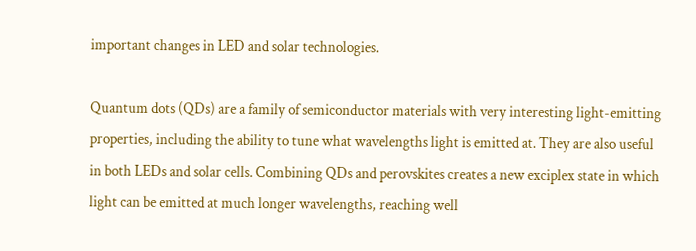important changes in LED and solar technologies.

Quantum dots (QDs) are a family of semiconductor materials with very interesting light-emitting properties, including the ability to tune what wavelengths light is emitted at. They are also useful in both LEDs and solar cells. Combining QDs and perovskites creates a new exciplex state in which light can be emitted at much longer wavelengths, reaching well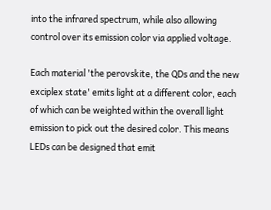into the infrared spectrum, while also allowing control over its emission color via applied voltage.

Each material 'the perovskite, the QDs and the new exciplex state' emits light at a different color, each of which can be weighted within the overall light emission to pick out the desired color. This means LEDs can be designed that emit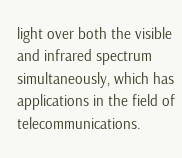light over both the visible and infrared spectrum simultaneously, which has applications in the field of telecommunications.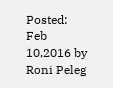Posted: Feb 10,2016 by Roni Peleg